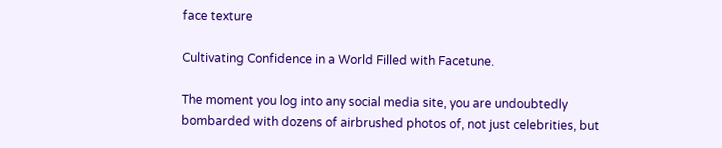face texture

Cultivating Confidence in a World Filled with Facetune.

The moment you log into any social media site, you are undoubtedly bombarded with dozens of airbrushed photos of, not just celebrities, but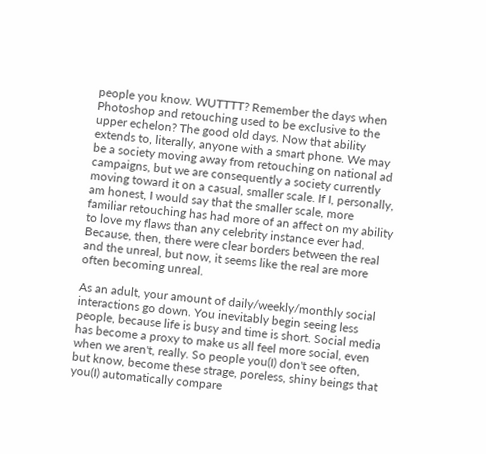people you know. WUTTTT? Remember the days when Photoshop and retouching used to be exclusive to the upper echelon? The good old days. Now that ability extends to, literally, anyone with a smart phone. We may be a society moving away from retouching on national ad campaigns, but we are consequently a society currently moving toward it on a casual, smaller scale. If I, personally, am honest, I would say that the smaller scale, more familiar retouching has had more of an affect on my ability to love my flaws than any celebrity instance ever had. Because, then, there were clear borders between the real and the unreal, but now, it seems like the real are more often becoming unreal.

As an adult, your amount of daily/weekly/monthly social interactions go down. You inevitably begin seeing less people, because life is busy and time is short. Social media has become a proxy to make us all feel more social, even when we aren't, really. So people you(I) don't see often, but know, become these strage, poreless, shiny beings that you(I) automatically compare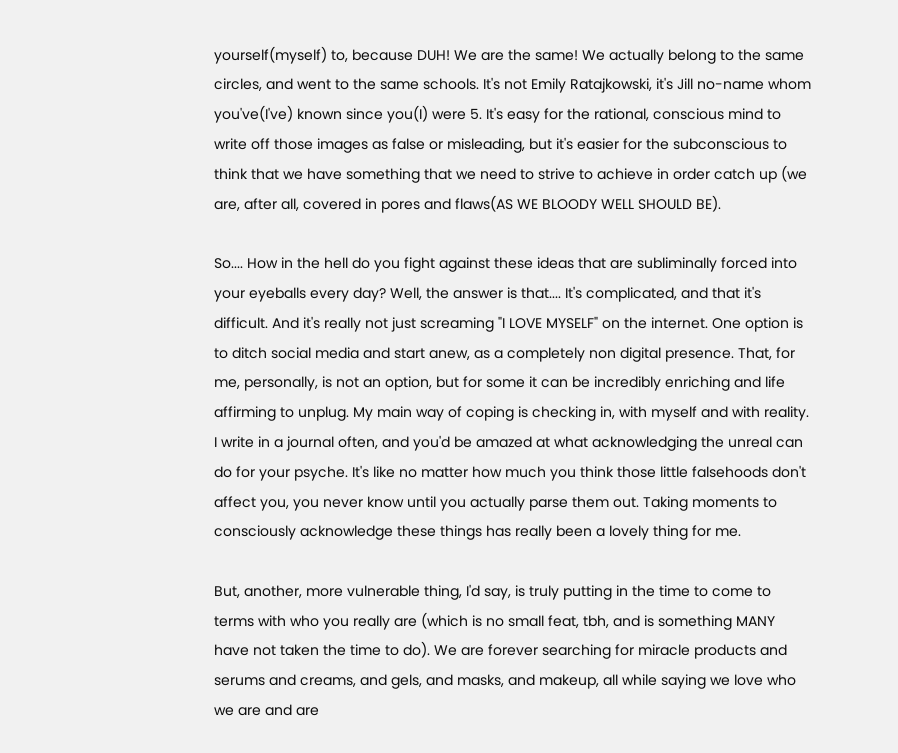yourself(myself) to, because DUH! We are the same! We actually belong to the same circles, and went to the same schools. It's not Emily Ratajkowski, it's Jill no-name whom you've(I've) known since you(I) were 5. It's easy for the rational, conscious mind to write off those images as false or misleading, but it's easier for the subconscious to think that we have something that we need to strive to achieve in order catch up (we are, after all, covered in pores and flaws(AS WE BLOODY WELL SHOULD BE).

So.... How in the hell do you fight against these ideas that are subliminally forced into your eyeballs every day? Well, the answer is that.... It's complicated, and that it's difficult. And it's really not just screaming "I LOVE MYSELF" on the internet. One option is to ditch social media and start anew, as a completely non digital presence. That, for me, personally, is not an option, but for some it can be incredibly enriching and life affirming to unplug. My main way of coping is checking in, with myself and with reality. I write in a journal often, and you'd be amazed at what acknowledging the unreal can do for your psyche. It's like no matter how much you think those little falsehoods don't affect you, you never know until you actually parse them out. Taking moments to consciously acknowledge these things has really been a lovely thing for me.

But, another, more vulnerable thing, I'd say, is truly putting in the time to come to terms with who you really are (which is no small feat, tbh, and is something MANY have not taken the time to do). We are forever searching for miracle products and serums and creams, and gels, and masks, and makeup, all while saying we love who we are and are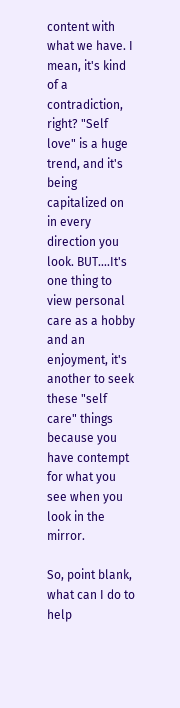content with what we have. I mean, it's kind of a contradiction, right? "Self love" is a huge trend, and it's being capitalized on in every direction you look. BUT....It's one thing to view personal care as a hobby and an enjoyment, it's another to seek these "self care" things because you have contempt for what you see when you look in the mirror.

So, point blank, what can I do to help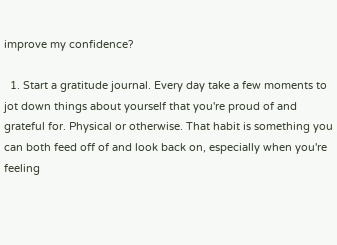improve my confidence?

  1. Start a gratitude journal. Every day take a few moments to jot down things about yourself that you're proud of and grateful for. Physical or otherwise. That habit is something you can both feed off of and look back on, especially when you're feeling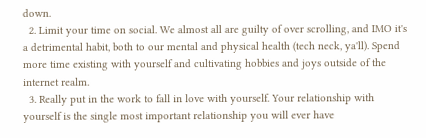down.
  2. Limit your time on social. We almost all are guilty of over scrolling, and IMO it's a detrimental habit, both to our mental and physical health (tech neck, ya'll). Spend more time existing with yourself and cultivating hobbies and joys outside of the internet realm.
  3. Really put in the work to fall in love with yourself. Your relationship with yourself is the single most important relationship you will ever have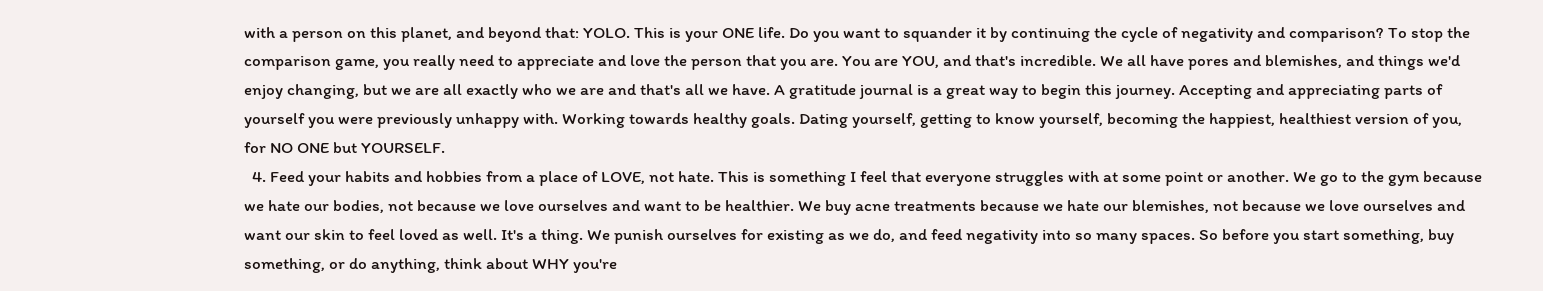with a person on this planet, and beyond that: YOLO. This is your ONE life. Do you want to squander it by continuing the cycle of negativity and comparison? To stop the comparison game, you really need to appreciate and love the person that you are. You are YOU, and that's incredible. We all have pores and blemishes, and things we'd enjoy changing, but we are all exactly who we are and that's all we have. A gratitude journal is a great way to begin this journey. Accepting and appreciating parts of yourself you were previously unhappy with. Working towards healthy goals. Dating yourself, getting to know yourself, becoming the happiest, healthiest version of you, for NO ONE but YOURSELF.
  4. Feed your habits and hobbies from a place of LOVE, not hate. This is something I feel that everyone struggles with at some point or another. We go to the gym because we hate our bodies, not because we love ourselves and want to be healthier. We buy acne treatments because we hate our blemishes, not because we love ourselves and want our skin to feel loved as well. It's a thing. We punish ourselves for existing as we do, and feed negativity into so many spaces. So before you start something, buy something, or do anything, think about WHY you're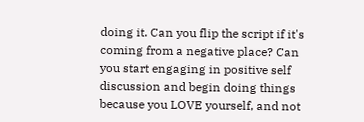doing it. Can you flip the script if it's coming from a negative place? Can you start engaging in positive self discussion and begin doing things because you LOVE yourself, and not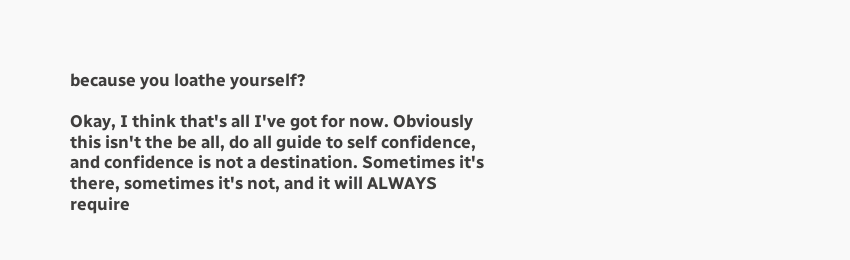because you loathe yourself?

Okay, I think that's all I've got for now. Obviously this isn't the be all, do all guide to self confidence, and confidence is not a destination. Sometimes it's there, sometimes it's not, and it will ALWAYS require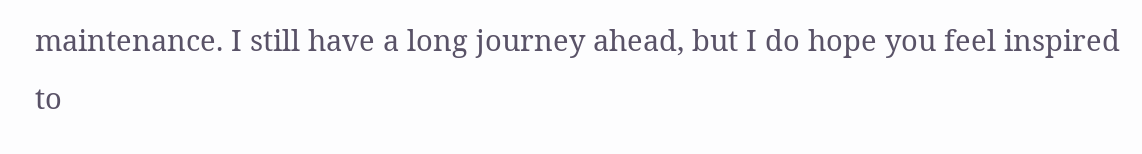maintenance. I still have a long journey ahead, but I do hope you feel inspired to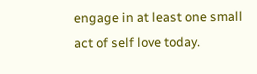engage in at least one small act of self love today.